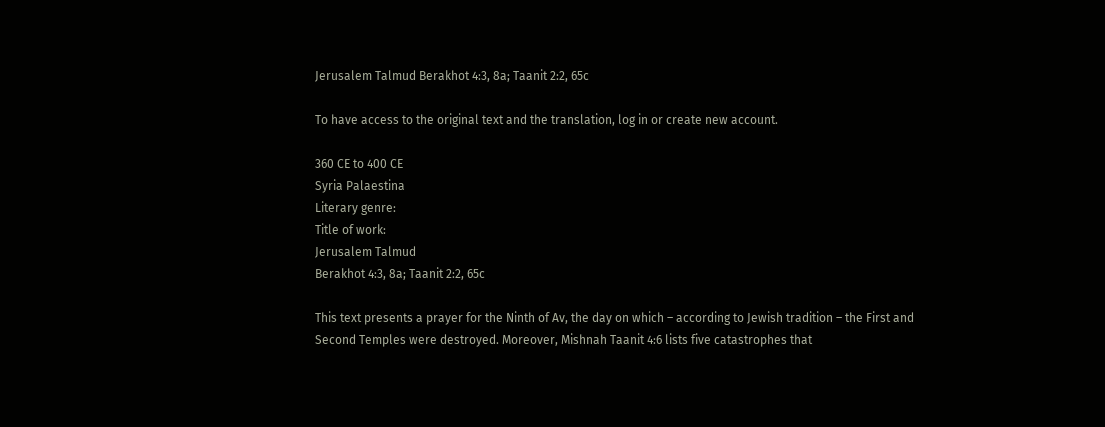Jerusalem Talmud Berakhot 4:3, 8a; Taanit 2:2, 65c

To have access to the original text and the translation, log in or create new account.

360 CE to 400 CE
Syria Palaestina
Literary genre:
Title of work:
Jerusalem Talmud
Berakhot 4:3, 8a; Taanit 2:2, 65c

This text presents a prayer for the Ninth of Av, the day on which – according to Jewish tradition – the First and Second Temples were destroyed. Moreover, Mishnah Taanit 4:6 lists five catastrophes that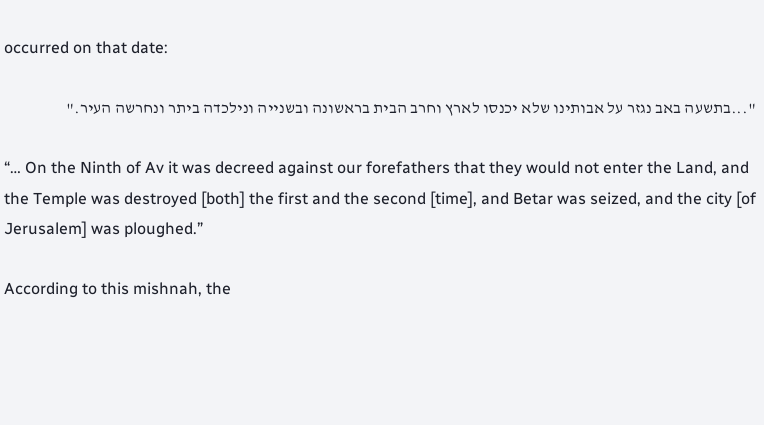occurred on that date:

"...בתשעה באב נגזר על אבותינו שלא יכנסו לארץ וחרב הבית בראשונה ובשנייה ונילכדה ביתר ונחרשה העיר."

“… On the Ninth of Av it was decreed against our forefathers that they would not enter the Land, and the Temple was destroyed [both] the first and the second [time], and Betar was seized, and the city [of Jerusalem] was ploughed.”

According to this mishnah, the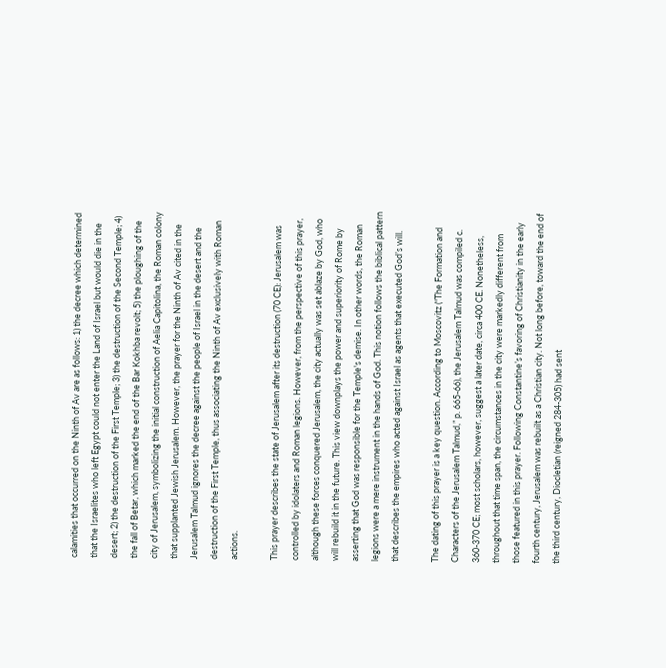calamities that occurred on the Ninth of Av are as follows: 1) the decree which determined that the Israelites who left Egypt could not enter the Land of Israel but would die in the desert; 2) the destruction of the First Temple; 3) the destruction of the Second Temple; 4) the fall of Betar, which marked the end of the Bar Kokhba revolt; 5) the ploughing of the city of Jerusalem, symbolizing the initial construction of Aelia Capitolina, the Roman colony that supplanted Jewish Jerusalem. However, the prayer for the Ninth of Av cited in the Jerusalem Talmud ignores the decree against the people of Israel in the desert and the destruction of the First Temple, thus associating the Ninth of Av exclusively with Roman actions.

This prayer describes the state of Jerusalem after its destruction (70 CE): Jerusalem was controlled by idolaters and Roman legions. However, from the perspective of this prayer, although these forces conquered Jerusalem, the city actually was set ablaze by God, who will rebuild it in the future. This view downplays the power and superiority of Rome by asserting that God was responsible for the Temple's demise. In other words, the Roman legions were a mere instrument in the hands of God. This notion follows the biblical pattern that describes the empires who acted against Israel as agents that executed God’s will.

The dating of this prayer is a key question. According to Moscovitz (“The Formation and Characters of the Jerusalem Talmud,” p. 665-66), the Jerusalem Talmud was compiled c. 360-370 CE; most scholars, however, suggest a later date, circa 400 CE. Nonetheless, throughout that time span, the circumstances in the city were markedly different from those featured in this prayer. Following Constantine’s favoring of Christianity in the early fourth century, Jerusalem was rebuilt as a Christian city. Not long before, toward the end of the third century, Diocletian (reigned 284-305) had sent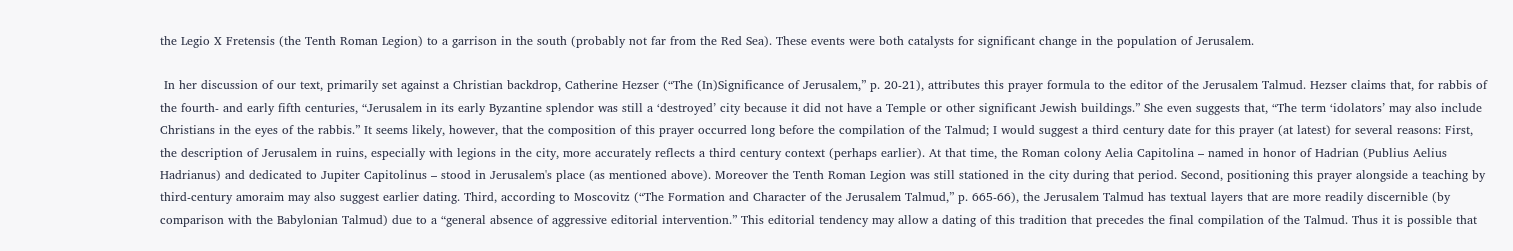the Legio X Fretensis (the Tenth Roman Legion) to a garrison in the south (probably not far from the Red Sea). These events were both catalysts for significant change in the population of Jerusalem.

 In her discussion of our text, primarily set against a Christian backdrop, Catherine Hezser (“The (In)Significance of Jerusalem,” p. 20-21), attributes this prayer formula to the editor of the Jerusalem Talmud. Hezser claims that, for rabbis of the fourth- and early fifth centuries, “Jerusalem in its early Byzantine splendor was still a ‘destroyed’ city because it did not have a Temple or other significant Jewish buildings.” She even suggests that, “The term ‘idolators’ may also include Christians in the eyes of the rabbis.” It seems likely, however, that the composition of this prayer occurred long before the compilation of the Talmud; I would suggest a third century date for this prayer (at latest) for several reasons: First, the description of Jerusalem in ruins, especially with legions in the city, more accurately reflects a third century context (perhaps earlier). At that time, the Roman colony Aelia Capitolina – named in honor of Hadrian (Publius Aelius Hadrianus) and dedicated to Jupiter Capitolinus – stood in Jerusalem's place (as mentioned above). Moreover the Tenth Roman Legion was still stationed in the city during that period. Second, positioning this prayer alongside a teaching by third-century amoraim may also suggest earlier dating. Third, according to Moscovitz (“The Formation and Character of the Jerusalem Talmud,” p. 665-66), the Jerusalem Talmud has textual layers that are more readily discernible (by comparison with the Babylonian Talmud) due to a “general absence of aggressive editorial intervention.” This editorial tendency may allow a dating of this tradition that precedes the final compilation of the Talmud. Thus it is possible that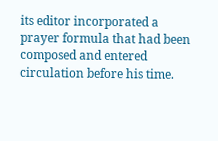its editor incorporated a prayer formula that had been composed and entered circulation before his time.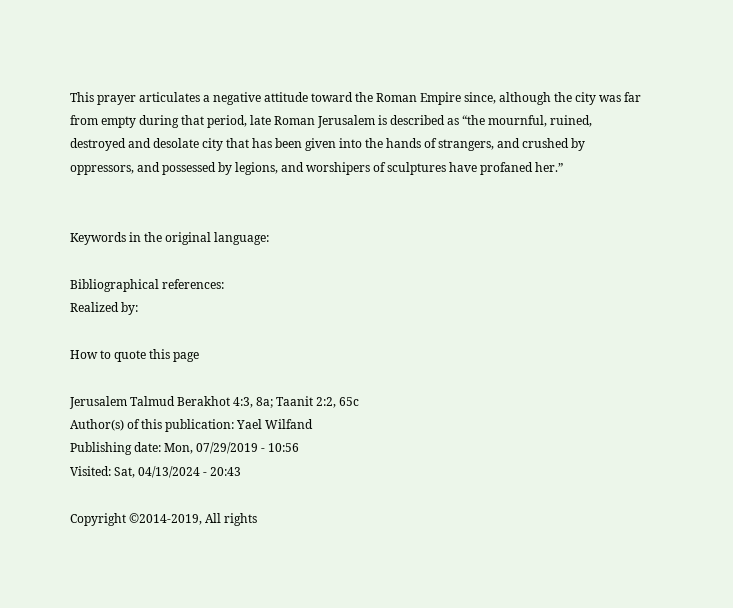This prayer articulates a negative attitude toward the Roman Empire since, although the city was far from empty during that period, late Roman Jerusalem is described as “the mournful, ruined, destroyed and desolate city that has been given into the hands of strangers, and crushed by oppressors, and possessed by legions, and worshipers of sculptures have profaned her.”


Keywords in the original language:

Bibliographical references:
Realized by:

How to quote this page

Jerusalem Talmud Berakhot 4:3, 8a; Taanit 2:2, 65c
Author(s) of this publication: Yael Wilfand
Publishing date: Mon, 07/29/2019 - 10:56
Visited: Sat, 04/13/2024 - 20:43

Copyright ©2014-2019, All rights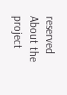reserved About the project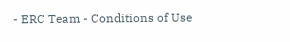- ERC Team - Conditions of Use